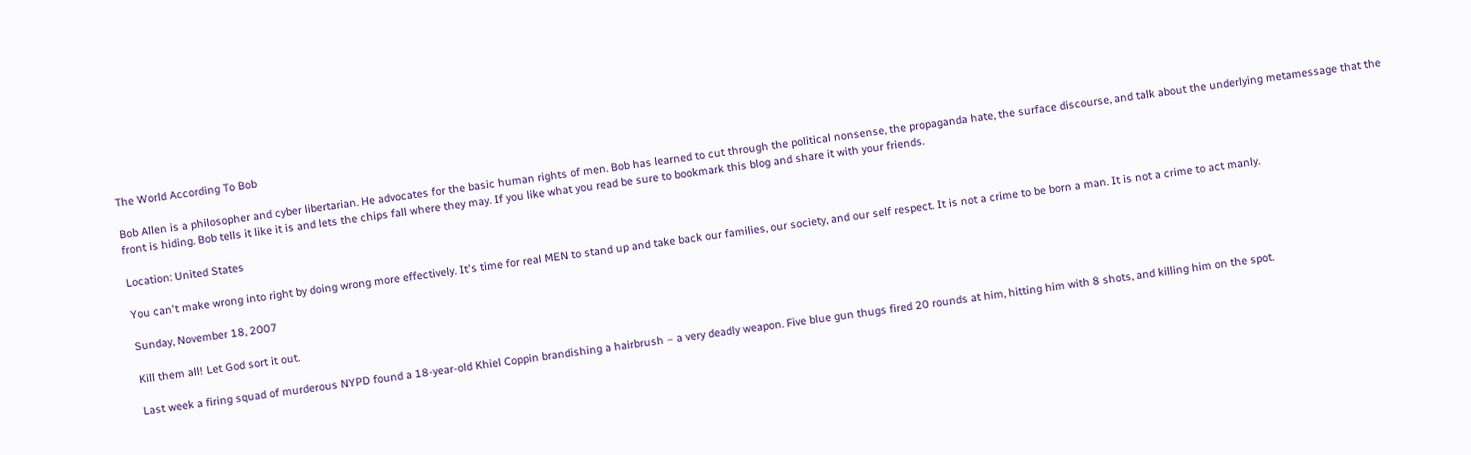The World According To Bob

Bob Allen is a philosopher and cyber libertarian. He advocates for the basic human rights of men. Bob has learned to cut through the political nonsense, the propaganda hate, the surface discourse, and talk about the underlying metamessage that the front is hiding. Bob tells it like it is and lets the chips fall where they may. If you like what you read be sure to bookmark this blog and share it with your friends.

Location: United States

You can't make wrong into right by doing wrong more effectively. It's time for real MEN to stand up and take back our families, our society, and our self respect. It is not a crime to be born a man. It is not a crime to act manly.

Sunday, November 18, 2007

Kill them all! Let God sort it out.

Last week a firing squad of murderous NYPD found a 18-year-old Khiel Coppin brandishing a hairbrush – a very deadly weapon. Five blue gun thugs fired 20 rounds at him, hitting him with 8 shots, and killing him on the spot.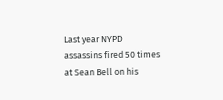Last year NYPD assassins fired 50 times at Sean Bell on his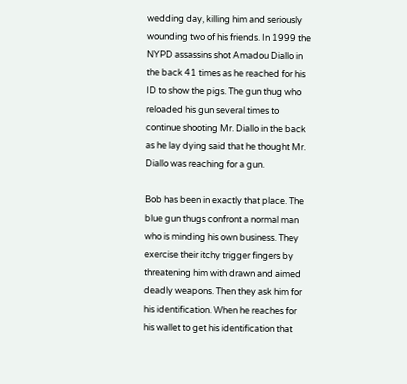wedding day, killing him and seriously wounding two of his friends. In 1999 the NYPD assassins shot Amadou Diallo in the back 41 times as he reached for his ID to show the pigs. The gun thug who reloaded his gun several times to continue shooting Mr. Diallo in the back as he lay dying said that he thought Mr. Diallo was reaching for a gun.

Bob has been in exactly that place. The blue gun thugs confront a normal man who is minding his own business. They exercise their itchy trigger fingers by threatening him with drawn and aimed deadly weapons. Then they ask him for his identification. When he reaches for his wallet to get his identification that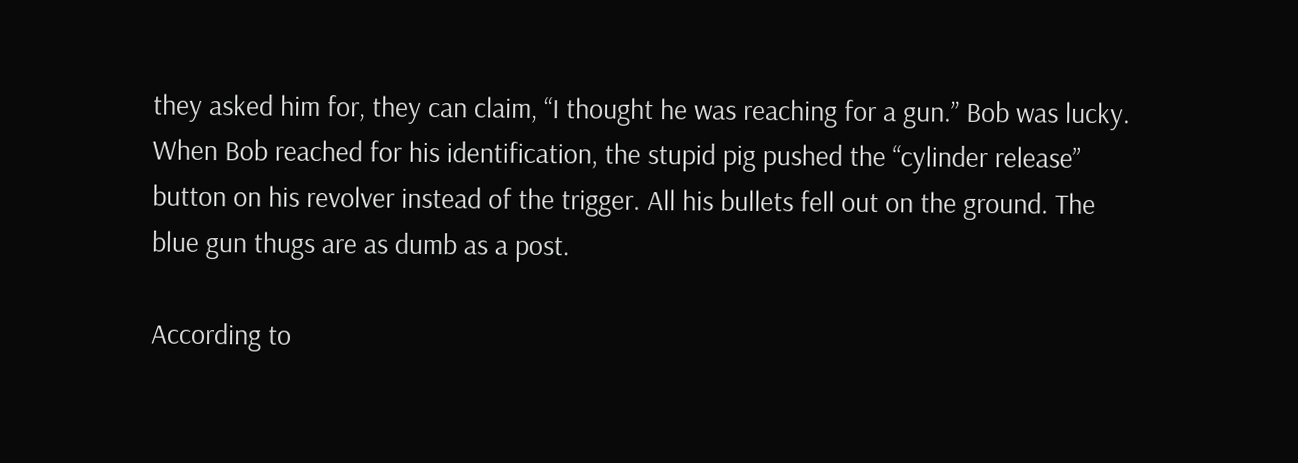they asked him for, they can claim, “I thought he was reaching for a gun.” Bob was lucky. When Bob reached for his identification, the stupid pig pushed the “cylinder release” button on his revolver instead of the trigger. All his bullets fell out on the ground. The blue gun thugs are as dumb as a post.

According to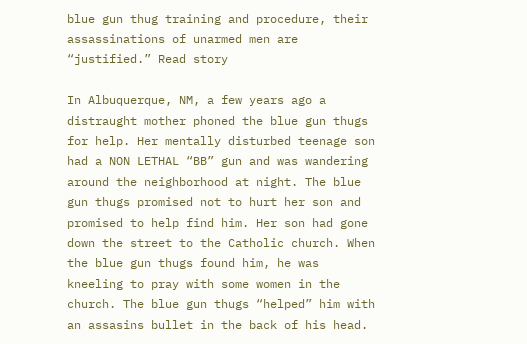blue gun thug training and procedure, their assassinations of unarmed men are “justified.” Read story

In Albuquerque, NM, a few years ago a distraught mother phoned the blue gun thugs for help. Her mentally disturbed teenage son had a NON LETHAL “BB” gun and was wandering around the neighborhood at night. The blue gun thugs promised not to hurt her son and promised to help find him. Her son had gone down the street to the Catholic church. When the blue gun thugs found him, he was kneeling to pray with some women in the church. The blue gun thugs “helped” him with an assasins bullet in the back of his head.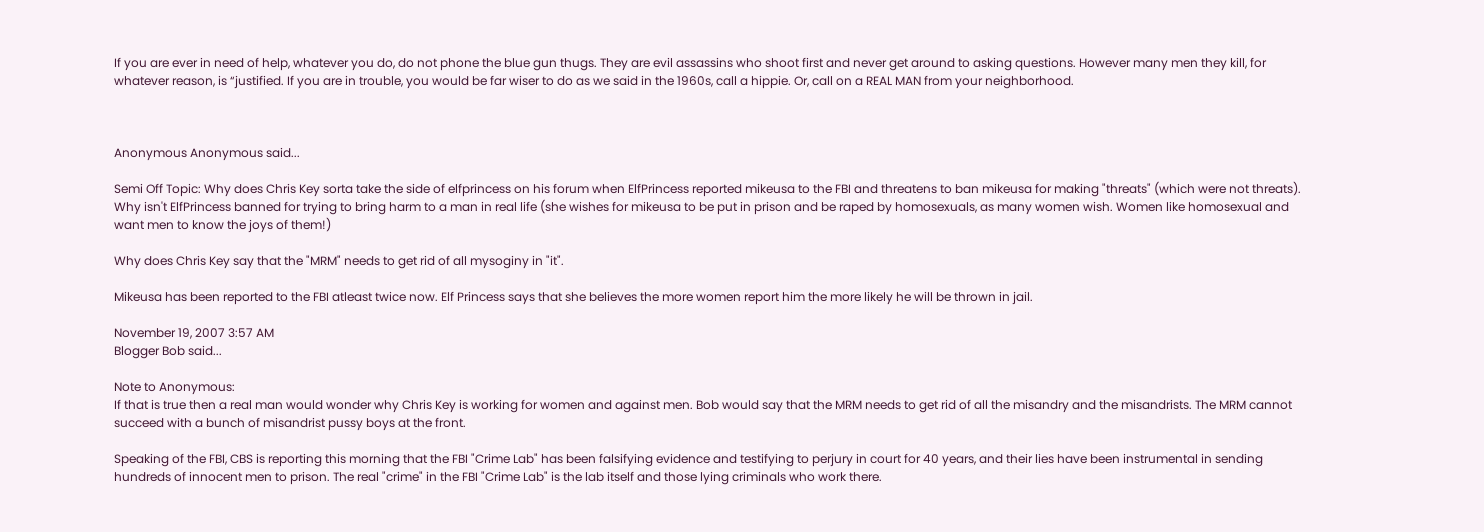If you are ever in need of help, whatever you do, do not phone the blue gun thugs. They are evil assassins who shoot first and never get around to asking questions. However many men they kill, for whatever reason, is “justified. If you are in trouble, you would be far wiser to do as we said in the 1960s, call a hippie. Or, call on a REAL MAN from your neighborhood.



Anonymous Anonymous said...

Semi Off Topic: Why does Chris Key sorta take the side of elfprincess on his forum when ElfPrincess reported mikeusa to the FBI and threatens to ban mikeusa for making "threats" (which were not threats). Why isn't ElfPrincess banned for trying to bring harm to a man in real life (she wishes for mikeusa to be put in prison and be raped by homosexuals, as many women wish. Women like homosexual and want men to know the joys of them!)

Why does Chris Key say that the "MRM" needs to get rid of all mysoginy in "it".

Mikeusa has been reported to the FBI atleast twice now. Elf Princess says that she believes the more women report him the more likely he will be thrown in jail.

November 19, 2007 3:57 AM
Blogger Bob said...

Note to Anonymous:
If that is true then a real man would wonder why Chris Key is working for women and against men. Bob would say that the MRM needs to get rid of all the misandry and the misandrists. The MRM cannot succeed with a bunch of misandrist pussy boys at the front.

Speaking of the FBI, CBS is reporting this morning that the FBI "Crime Lab" has been falsifying evidence and testifying to perjury in court for 40 years, and their lies have been instrumental in sending hundreds of innocent men to prison. The real "crime" in the FBI "Crime Lab" is the lab itself and those lying criminals who work there.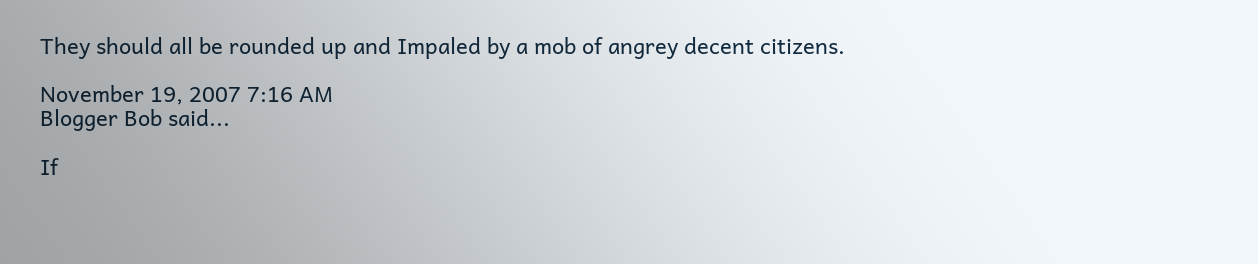They should all be rounded up and Impaled by a mob of angrey decent citizens.

November 19, 2007 7:16 AM
Blogger Bob said...

If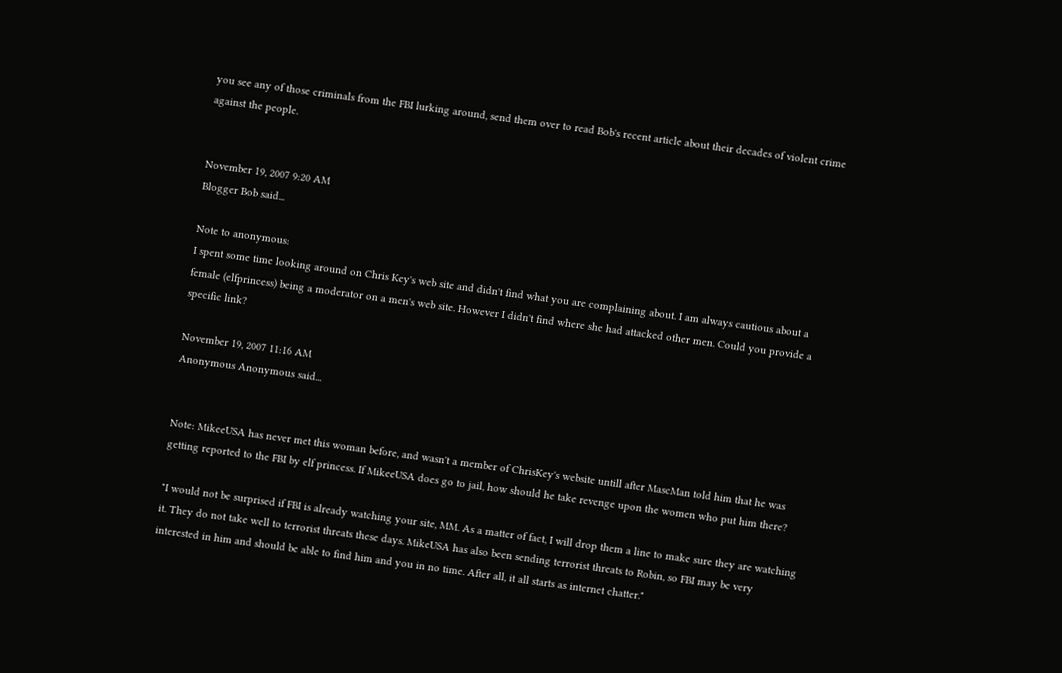you see any of those criminals from the FBI lurking around, send them over to read Bob's recent article about their decades of violent crime against the people.


November 19, 2007 9:20 AM
Blogger Bob said...

Note to anonymous:
I spent some time looking around on Chris Key's web site and didn't find what you are complaining about. I am always cautious about a female (elfprincess) being a moderator on a men's web site. However I didn't find where she had attacked other men. Could you provide a specific link?

November 19, 2007 11:16 AM
Anonymous Anonymous said...


Note: MikeeUSA has never met this woman before, and wasn't a member of ChrisKey's website untill after MascMan told him that he was getting reported to the FBI by elf princess. If MikeeUSA does go to jail, how should he take revenge upon the women who put him there?

"I would not be surprised if FBI is already watching your site, MM. As a matter of fact, I will drop them a line to make sure they are watching it. They do not take well to terrorist threats these days. MikeUSA has also been sending terrorist threats to Robin, so FBI may be very interested in him and should be able to find him and you in no time. After all, it all starts as internet chatter."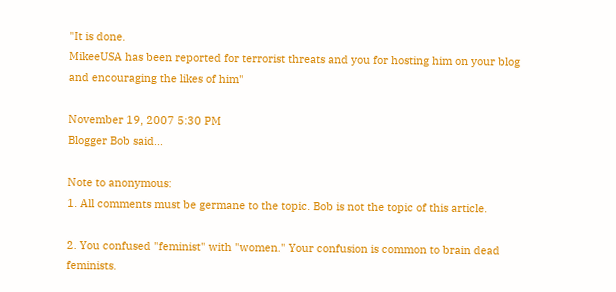"It is done.
MikeeUSA has been reported for terrorist threats and you for hosting him on your blog and encouraging the likes of him"

November 19, 2007 5:30 PM
Blogger Bob said...

Note to anonymous:
1. All comments must be germane to the topic. Bob is not the topic of this article.

2. You confused "feminist" with "women." Your confusion is common to brain dead feminists.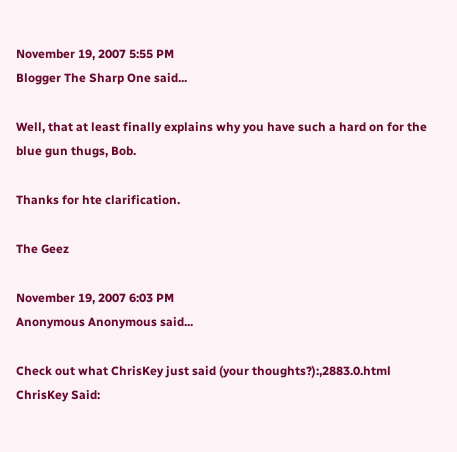November 19, 2007 5:55 PM
Blogger The Sharp One said...

Well, that at least finally explains why you have such a hard on for the blue gun thugs, Bob.

Thanks for hte clarification.

The Geez

November 19, 2007 6:03 PM
Anonymous Anonymous said...

Check out what ChrisKey just said (your thoughts?):,2883.0.html
ChrisKey Said: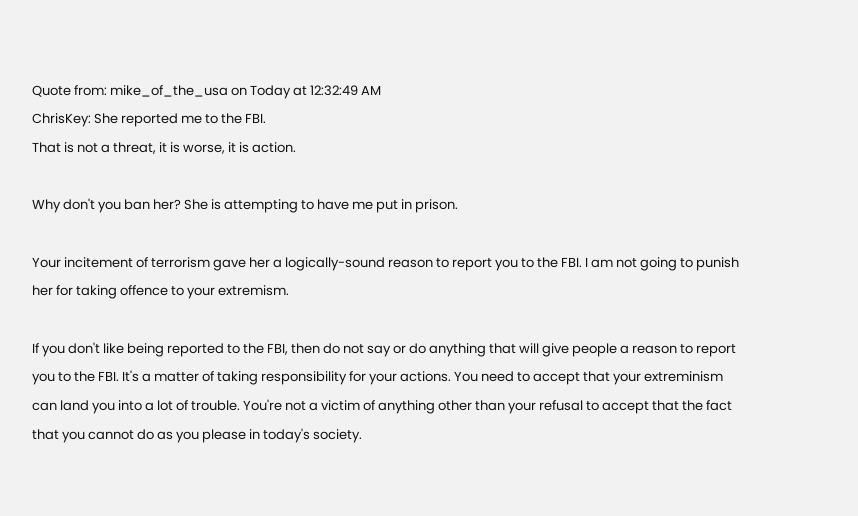Quote from: mike_of_the_usa on Today at 12:32:49 AM
ChrisKey: She reported me to the FBI.
That is not a threat, it is worse, it is action.

Why don't you ban her? She is attempting to have me put in prison.

Your incitement of terrorism gave her a logically-sound reason to report you to the FBI. I am not going to punish her for taking offence to your extremism.

If you don't like being reported to the FBI, then do not say or do anything that will give people a reason to report you to the FBI. It's a matter of taking responsibility for your actions. You need to accept that your extreminism can land you into a lot of trouble. You're not a victim of anything other than your refusal to accept that the fact that you cannot do as you please in today's society.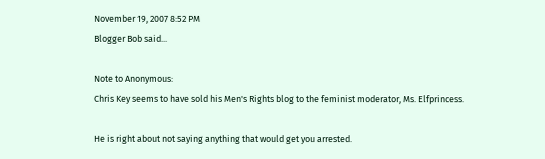November 19, 2007 8:52 PM
Blogger Bob said...

Note to Anonymous:
Chris Key seems to have sold his Men's Rights blog to the feminist moderator, Ms. Elfprincess.

He is right about not saying anything that would get you arrested.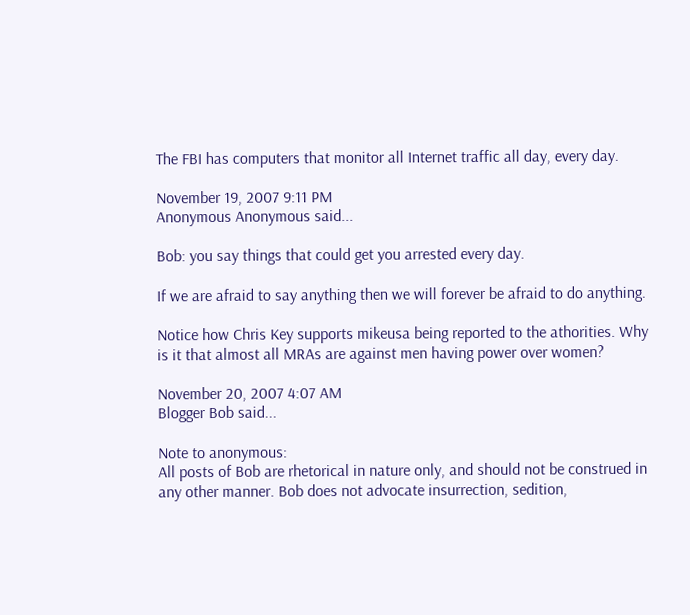The FBI has computers that monitor all Internet traffic all day, every day.

November 19, 2007 9:11 PM
Anonymous Anonymous said...

Bob: you say things that could get you arrested every day.

If we are afraid to say anything then we will forever be afraid to do anything.

Notice how Chris Key supports mikeusa being reported to the athorities. Why is it that almost all MRAs are against men having power over women?

November 20, 2007 4:07 AM
Blogger Bob said...

Note to anonymous:
All posts of Bob are rhetorical in nature only, and should not be construed in any other manner. Bob does not advocate insurrection, sedition,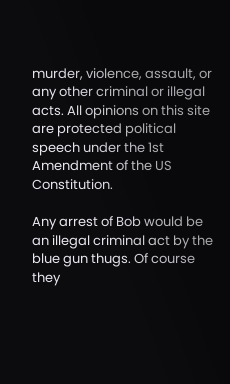murder, violence, assault, or any other criminal or illegal acts. All opinions on this site are protected political speech under the 1st Amendment of the US Constitution.

Any arrest of Bob would be an illegal criminal act by the blue gun thugs. Of course they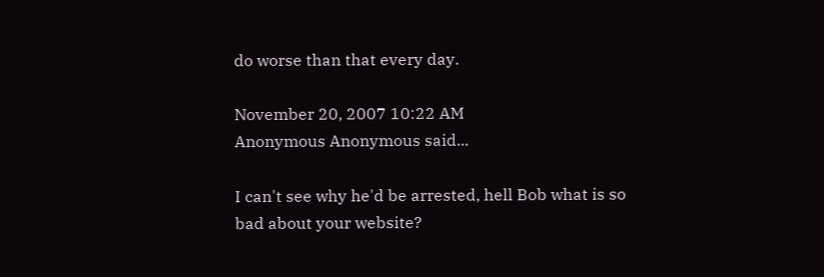do worse than that every day.

November 20, 2007 10:22 AM
Anonymous Anonymous said...

I can't see why he'd be arrested, hell Bob what is so bad about your website?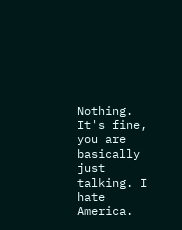Nothing. It's fine, you are basically just talking. I hate America.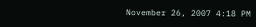November 26, 2007 4:18 PM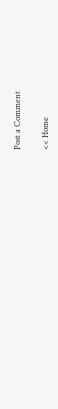Post a Comment

<< Home